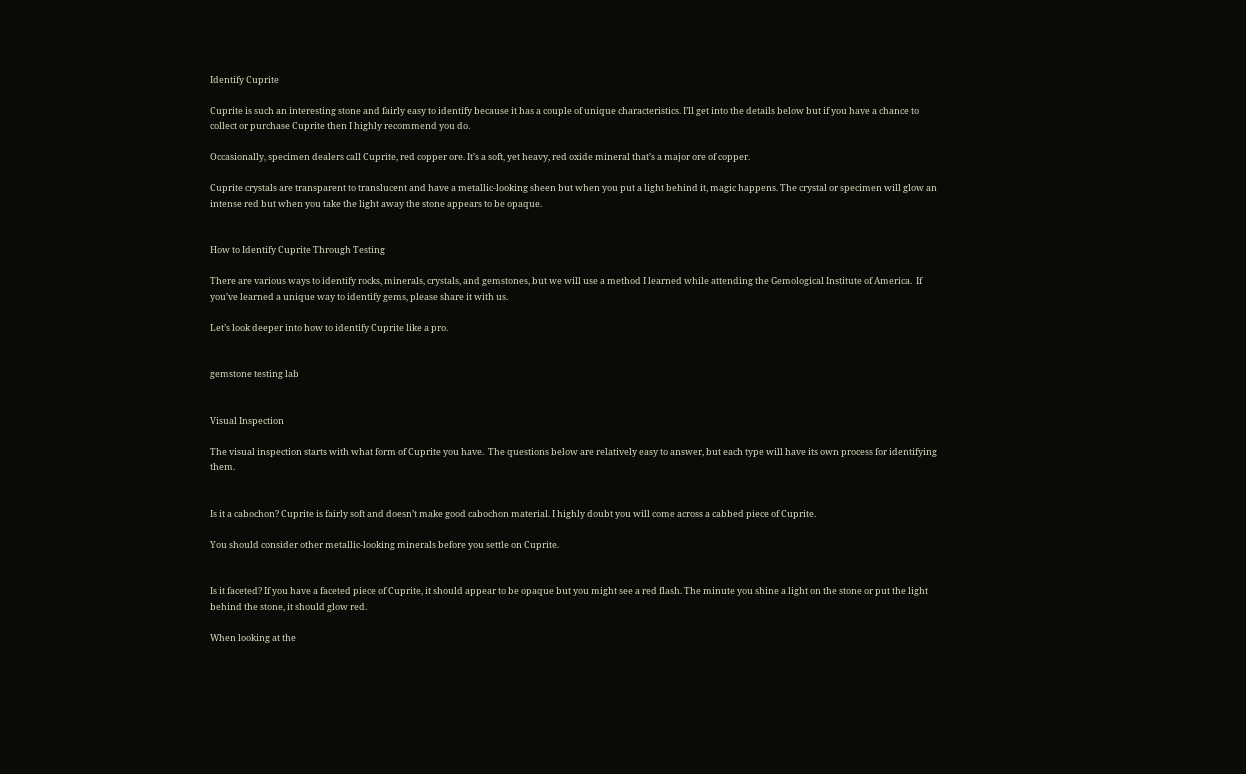Identify Cuprite

Cuprite is such an interesting stone and fairly easy to identify because it has a couple of unique characteristics. I’ll get into the details below but if you have a chance to collect or purchase Cuprite then I highly recommend you do.

Occasionally, specimen dealers call Cuprite, red copper ore. It’s a soft, yet heavy, red oxide mineral that’s a major ore of copper.

Cuprite crystals are transparent to translucent and have a metallic-looking sheen but when you put a light behind it, magic happens. The crystal or specimen will glow an intense red but when you take the light away the stone appears to be opaque.


How to Identify Cuprite Through Testing

There are various ways to identify rocks, minerals, crystals, and gemstones, but we will use a method I learned while attending the Gemological Institute of America.  If you’ve learned a unique way to identify gems, please share it with us.

Let’s look deeper into how to identify Cuprite like a pro.


gemstone testing lab


Visual Inspection

The visual inspection starts with what form of Cuprite you have.  The questions below are relatively easy to answer, but each type will have its own process for identifying them.


Is it a cabochon? Cuprite is fairly soft and doesn’t make good cabochon material. I highly doubt you will come across a cabbed piece of Cuprite.

You should consider other metallic-looking minerals before you settle on Cuprite.


Is it faceted? If you have a faceted piece of Cuprite, it should appear to be opaque but you might see a red flash. The minute you shine a light on the stone or put the light behind the stone, it should glow red.

When looking at the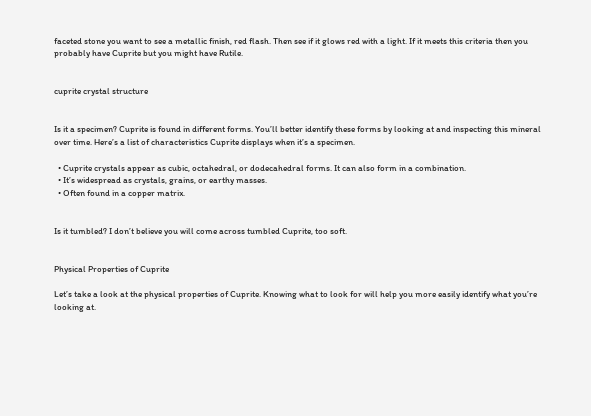faceted stone you want to see a metallic finish, red flash. Then see if it glows red with a light. If it meets this criteria then you probably have Cuprite but you might have Rutile.


cuprite crystal structure


Is it a specimen? Cuprite is found in different forms. You’ll better identify these forms by looking at and inspecting this mineral over time. Here’s a list of characteristics Cuprite displays when it’s a specimen.

  • Cuprite crystals appear as cubic, octahedral, or dodecahedral forms. It can also form in a combination.
  • It’s widespread as crystals, grains, or earthy masses.
  • Often found in a copper matrix.


Is it tumbled? I don’t believe you will come across tumbled Cuprite, too soft.


Physical Properties of Cuprite

Let’s take a look at the physical properties of Cuprite. Knowing what to look for will help you more easily identify what you’re looking at.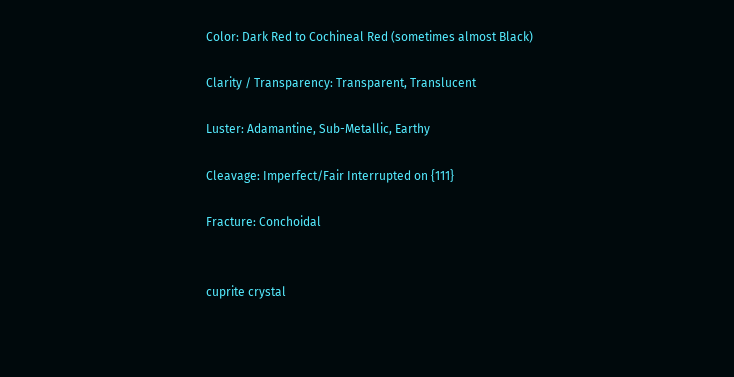Color: Dark Red to Cochineal Red (sometimes almost Black)

Clarity / Transparency: Transparent, Translucent

Luster: Adamantine, Sub-Metallic, Earthy

Cleavage: Imperfect/Fair Interrupted on {111}

Fracture: Conchoidal


cuprite crystal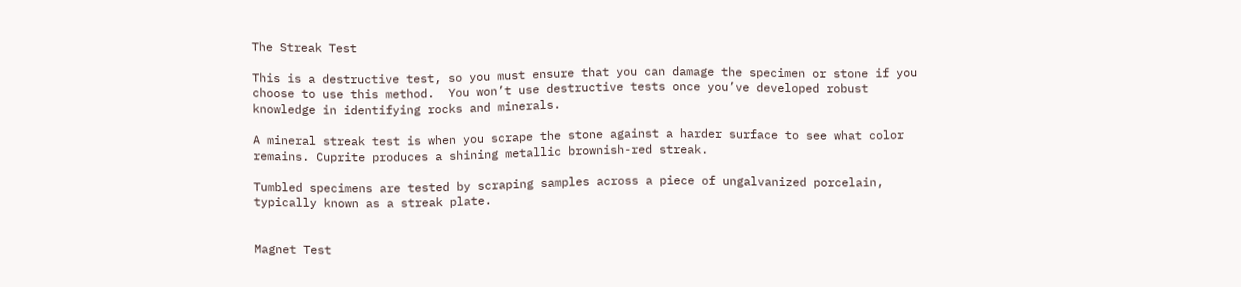The Streak Test

This is a destructive test, so you must ensure that you can damage the specimen or stone if you choose to use this method.  You won’t use destructive tests once you’ve developed robust knowledge in identifying rocks and minerals.

A mineral streak test is when you scrape the stone against a harder surface to see what color remains. Cuprite produces a shining metallic brownish-red streak.

Tumbled specimens are tested by scraping samples across a piece of ungalvanized porcelain, typically known as a streak plate.


Magnet Test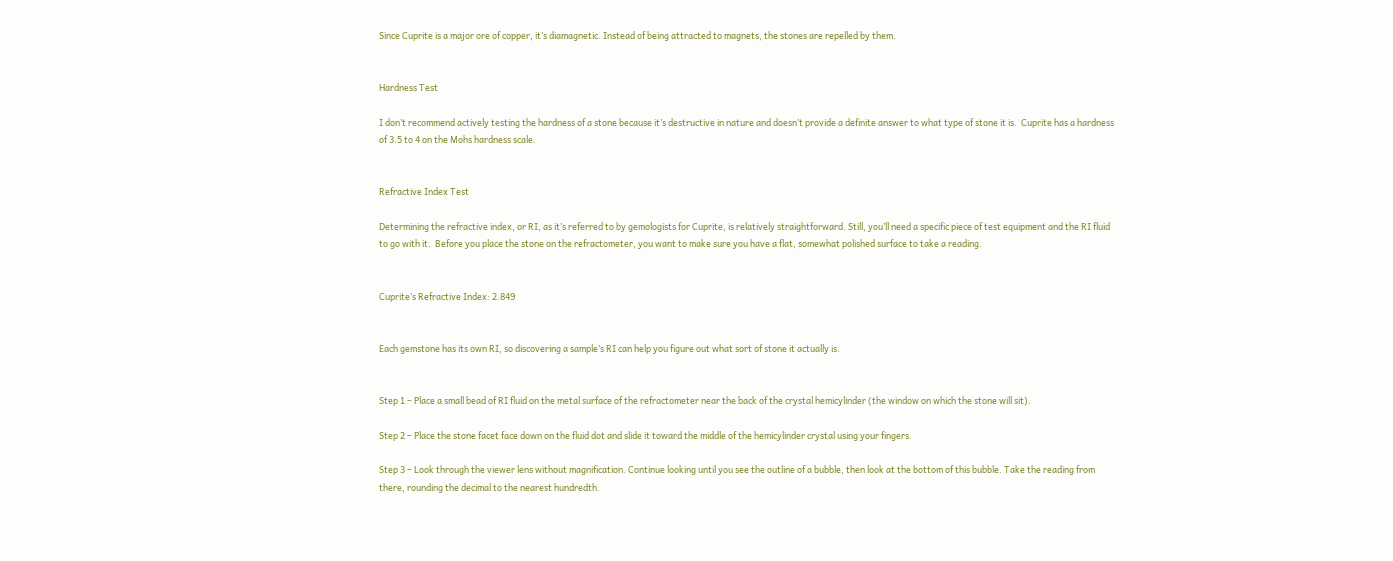Since Cuprite is a major ore of copper, it’s diamagnetic. Instead of being attracted to magnets, the stones are repelled by them.


Hardness Test

I don’t recommend actively testing the hardness of a stone because it’s destructive in nature and doesn’t provide a definite answer to what type of stone it is.  Cuprite has a hardness of 3.5 to 4 on the Mohs hardness scale.


Refractive Index Test

Determining the refractive index, or RI, as it’s referred to by gemologists for Cuprite, is relatively straightforward. Still, you’ll need a specific piece of test equipment and the RI fluid to go with it.  Before you place the stone on the refractometer, you want to make sure you have a flat, somewhat polished surface to take a reading.


Cuprite’s Refractive Index: 2.849


Each gemstone has its own RI, so discovering a sample’s RI can help you figure out what sort of stone it actually is.


Step 1 – Place a small bead of RI fluid on the metal surface of the refractometer near the back of the crystal hemicylinder (the window on which the stone will sit).

Step 2 – Place the stone facet face down on the fluid dot and slide it toward the middle of the hemicylinder crystal using your fingers.

Step 3 – Look through the viewer lens without magnification. Continue looking until you see the outline of a bubble, then look at the bottom of this bubble. Take the reading from there, rounding the decimal to the nearest hundredth.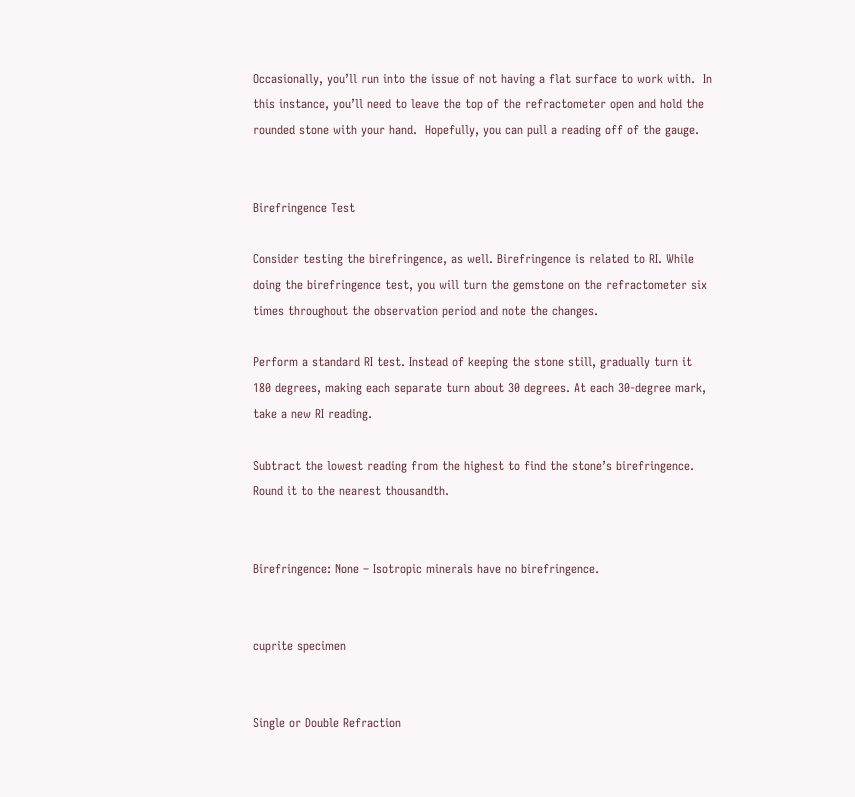Occasionally, you’ll run into the issue of not having a flat surface to work with.  In this instance, you’ll need to leave the top of the refractometer open and hold the rounded stone with your hand.  Hopefully, you can pull a reading off of the gauge.


Birefringence Test

Consider testing the birefringence, as well. Birefringence is related to RI. While doing the birefringence test, you will turn the gemstone on the refractometer six times throughout the observation period and note the changes.

Perform a standard RI test. Instead of keeping the stone still, gradually turn it 180 degrees, making each separate turn about 30 degrees. At each 30-degree mark, take a new RI reading.

Subtract the lowest reading from the highest to find the stone’s birefringence. Round it to the nearest thousandth.


Birefringence: None – Isotropic minerals have no birefringence.


cuprite specimen


Single or Double Refraction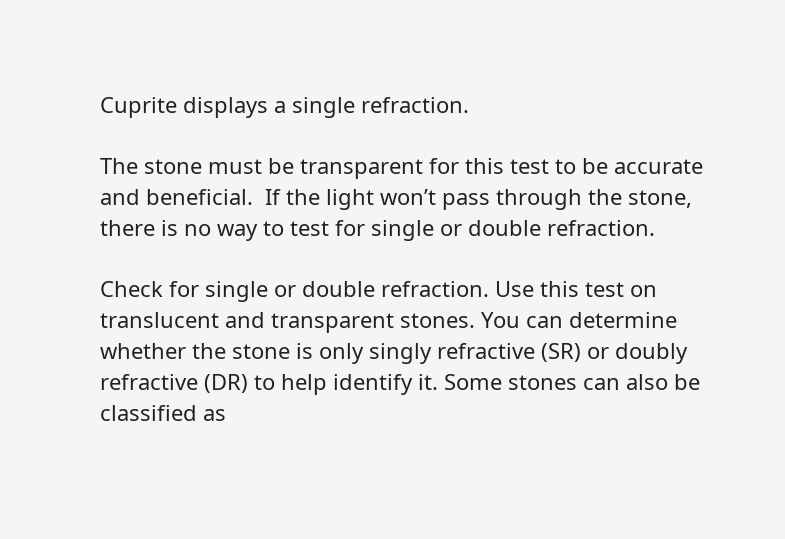Cuprite displays a single refraction.

The stone must be transparent for this test to be accurate and beneficial.  If the light won’t pass through the stone, there is no way to test for single or double refraction.

Check for single or double refraction. Use this test on translucent and transparent stones. You can determine whether the stone is only singly refractive (SR) or doubly refractive (DR) to help identify it. Some stones can also be classified as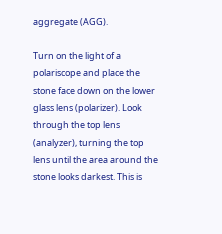aggregate (AGG).

Turn on the light of a polariscope and place the stone face down on the lower glass lens (polarizer). Look through the top lens (analyzer), turning the top lens until the area around the stone looks darkest. This is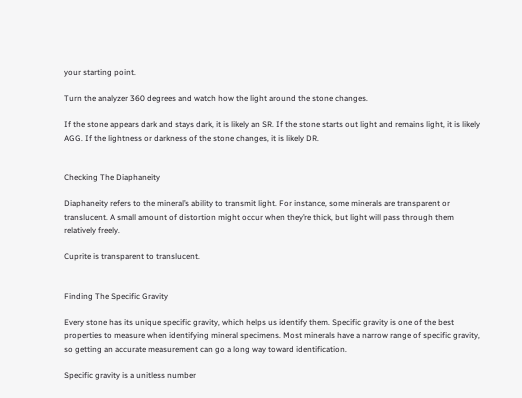your starting point.

Turn the analyzer 360 degrees and watch how the light around the stone changes.

If the stone appears dark and stays dark, it is likely an SR. If the stone starts out light and remains light, it is likely AGG. If the lightness or darkness of the stone changes, it is likely DR.


Checking The Diaphaneity

Diaphaneity refers to the mineral’s ability to transmit light. For instance, some minerals are transparent or translucent. A small amount of distortion might occur when they’re thick, but light will pass through them relatively freely.

Cuprite is transparent to translucent.


Finding The Specific Gravity

Every stone has its unique specific gravity, which helps us identify them. Specific gravity is one of the best properties to measure when identifying mineral specimens. Most minerals have a narrow range of specific gravity, so getting an accurate measurement can go a long way toward identification.

Specific gravity is a unitless number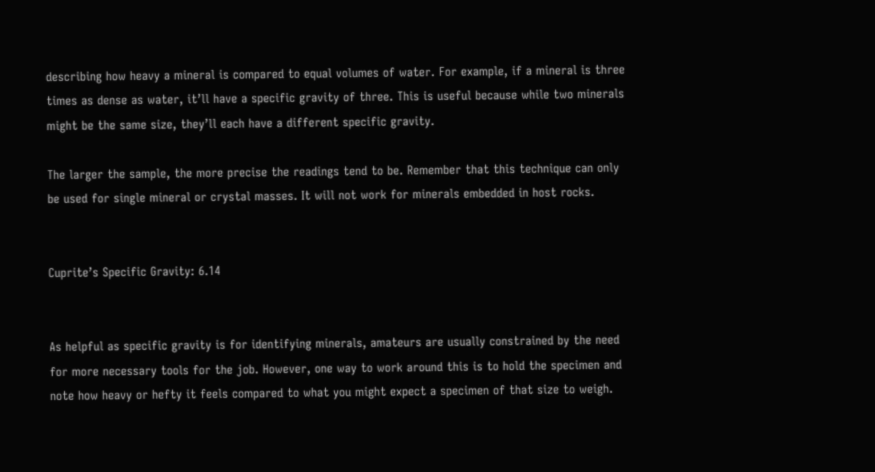describing how heavy a mineral is compared to equal volumes of water. For example, if a mineral is three times as dense as water, it’ll have a specific gravity of three. This is useful because while two minerals might be the same size, they’ll each have a different specific gravity.

The larger the sample, the more precise the readings tend to be. Remember that this technique can only be used for single mineral or crystal masses. It will not work for minerals embedded in host rocks.


Cuprite’s Specific Gravity: 6.14


As helpful as specific gravity is for identifying minerals, amateurs are usually constrained by the need for more necessary tools for the job. However, one way to work around this is to hold the specimen and note how heavy or hefty it feels compared to what you might expect a specimen of that size to weigh.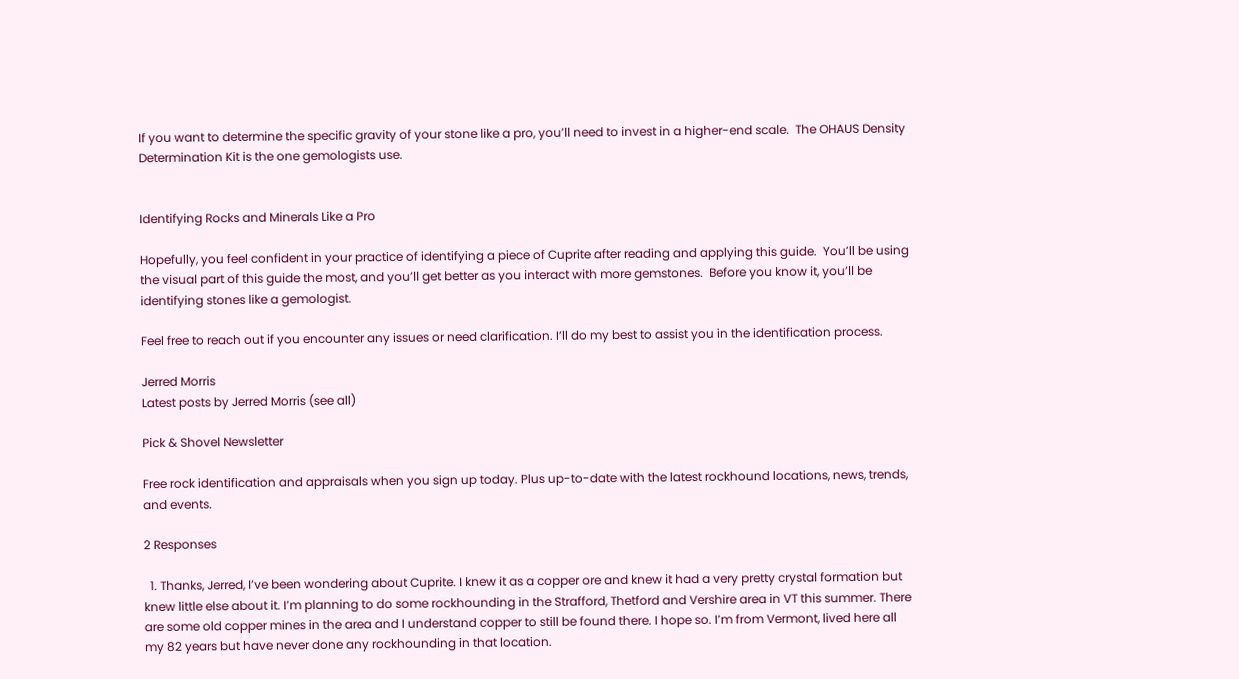If you want to determine the specific gravity of your stone like a pro, you’ll need to invest in a higher-end scale.  The OHAUS Density Determination Kit is the one gemologists use.


Identifying Rocks and Minerals Like a Pro

Hopefully, you feel confident in your practice of identifying a piece of Cuprite after reading and applying this guide.  You’ll be using the visual part of this guide the most, and you’ll get better as you interact with more gemstones.  Before you know it, you’ll be identifying stones like a gemologist.

Feel free to reach out if you encounter any issues or need clarification. I’ll do my best to assist you in the identification process.

Jerred Morris
Latest posts by Jerred Morris (see all)

Pick & Shovel Newsletter

Free rock identification and appraisals when you sign up today. Plus up-to-date with the latest rockhound locations, news, trends, and events.

2 Responses

  1. Thanks, Jerred, I’ve been wondering about Cuprite. I knew it as a copper ore and knew it had a very pretty crystal formation but knew little else about it. I’m planning to do some rockhounding in the Strafford, Thetford and Vershire area in VT this summer. There are some old copper mines in the area and I understand copper to still be found there. I hope so. I’m from Vermont, lived here all my 82 years but have never done any rockhounding in that location.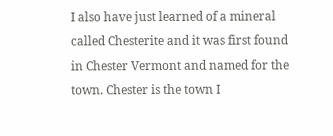I also have just learned of a mineral called Chesterite and it was first found in Chester Vermont and named for the town. Chester is the town I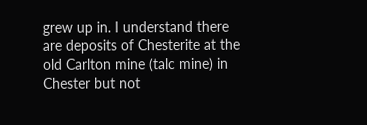grew up in. I understand there are deposits of Chesterite at the old Carlton mine (talc mine) in Chester but not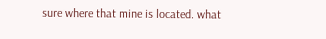sure where that mine is located. what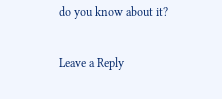do you know about it?

Leave a Reply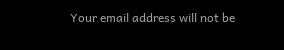Your email address will not be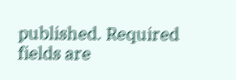published. Required fields are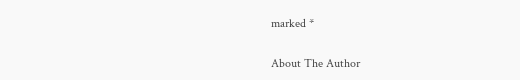marked *

About The Author